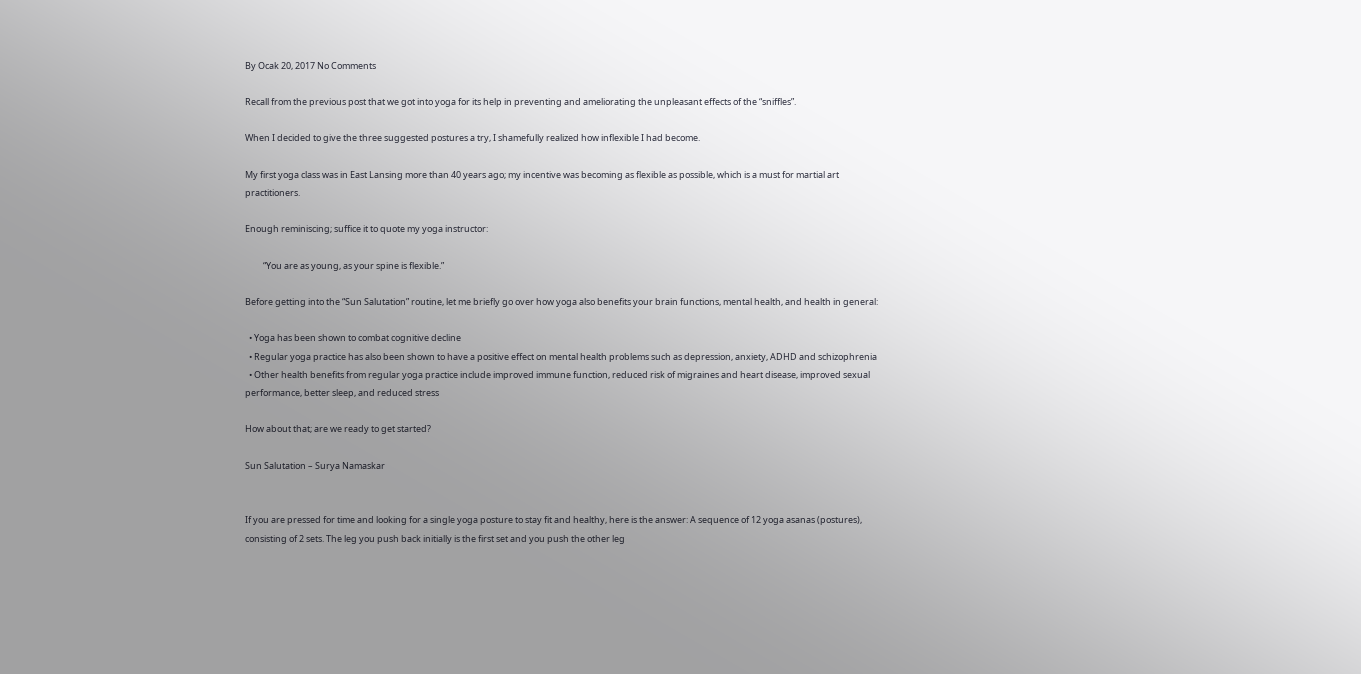By Ocak 20, 2017 No Comments

Recall from the previous post that we got into yoga for its help in preventing and ameliorating the unpleasant effects of the “sniffles”.

When I decided to give the three suggested postures a try, I shamefully realized how inflexible I had become.

My first yoga class was in East Lansing more than 40 years ago; my incentive was becoming as flexible as possible, which is a must for martial art practitioners.

Enough reminiscing; suffice it to quote my yoga instructor:

         “You are as young, as your spine is flexible.”

Before getting into the “Sun Salutation” routine, let me briefly go over how yoga also benefits your brain functions, mental health, and health in general:

  • Yoga has been shown to combat cognitive decline
  • Regular yoga practice has also been shown to have a positive effect on mental health problems such as depression, anxiety, ADHD and schizophrenia
  • Other health benefits from regular yoga practice include improved immune function, reduced risk of migraines and heart disease, improved sexual performance, better sleep, and reduced stress

How about that; are we ready to get started?

Sun Salutation – Surya Namaskar


If you are pressed for time and looking for a single yoga posture to stay fit and healthy, here is the answer: A sequence of 12 yoga asanas (postures), consisting of 2 sets. The leg you push back initially is the first set and you push the other leg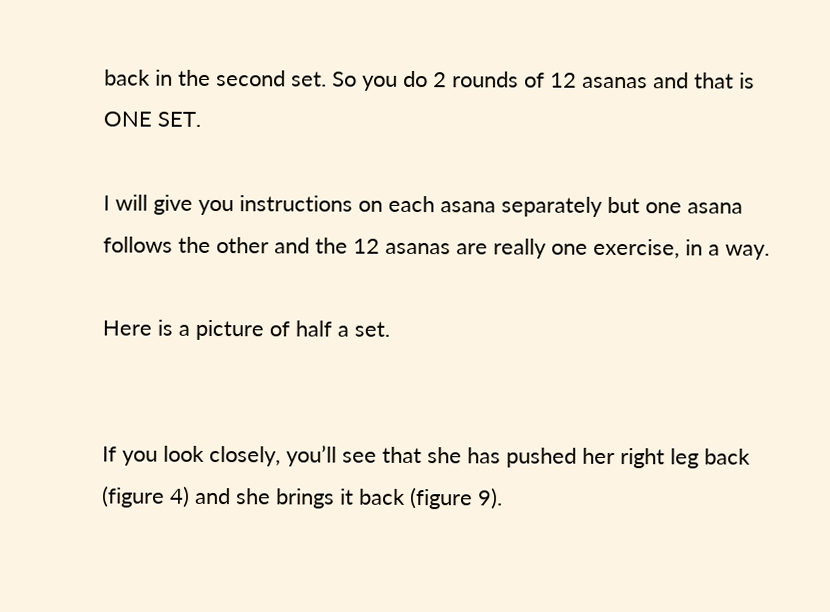back in the second set. So you do 2 rounds of 12 asanas and that is ONE SET.

I will give you instructions on each asana separately but one asana follows the other and the 12 asanas are really one exercise, in a way.

Here is a picture of half a set.


If you look closely, you’ll see that she has pushed her right leg back (figure 4) and she brings it back (figure 9).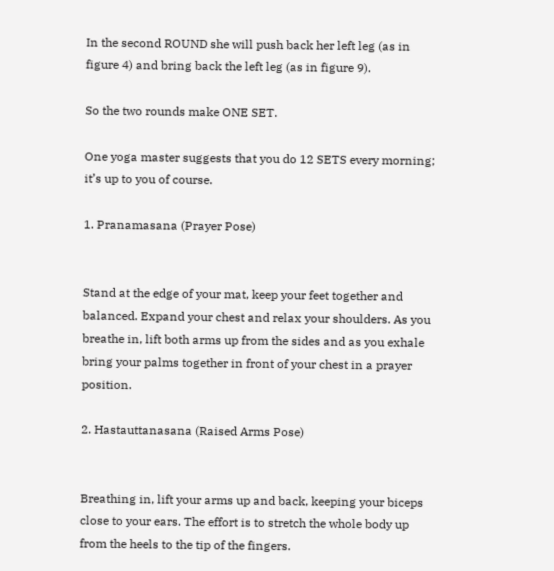In the second ROUND she will push back her left leg (as in figure 4) and bring back the left leg (as in figure 9).

So the two rounds make ONE SET.

One yoga master suggests that you do 12 SETS every morning; it’s up to you of course.

1. Pranamasana (Prayer Pose)


Stand at the edge of your mat, keep your feet together and balanced. Expand your chest and relax your shoulders. As you breathe in, lift both arms up from the sides and as you exhale bring your palms together in front of your chest in a prayer position.

2. Hastauttanasana (Raised Arms Pose)


Breathing in, lift your arms up and back, keeping your biceps close to your ears. The effort is to stretch the whole body up from the heels to the tip of the fingers.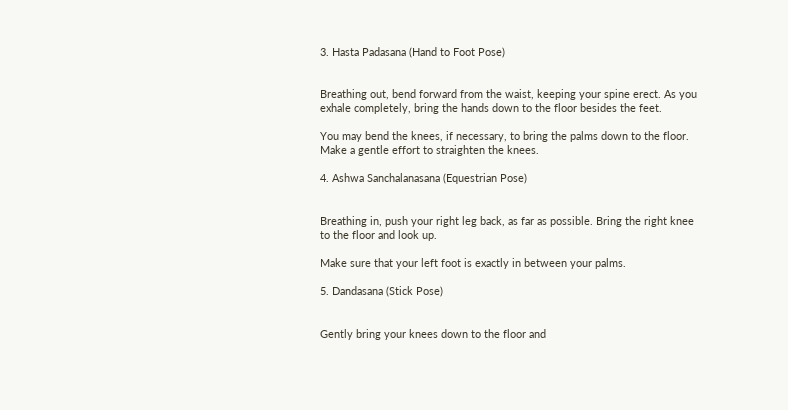3. Hasta Padasana (Hand to Foot Pose)


Breathing out, bend forward from the waist, keeping your spine erect. As you exhale completely, bring the hands down to the floor besides the feet.

You may bend the knees, if necessary, to bring the palms down to the floor. Make a gentle effort to straighten the knees.

4. Ashwa Sanchalanasana (Equestrian Pose)


Breathing in, push your right leg back, as far as possible. Bring the right knee to the floor and look up.

Make sure that your left foot is exactly in between your palms.

5. Dandasana (Stick Pose)


Gently bring your knees down to the floor and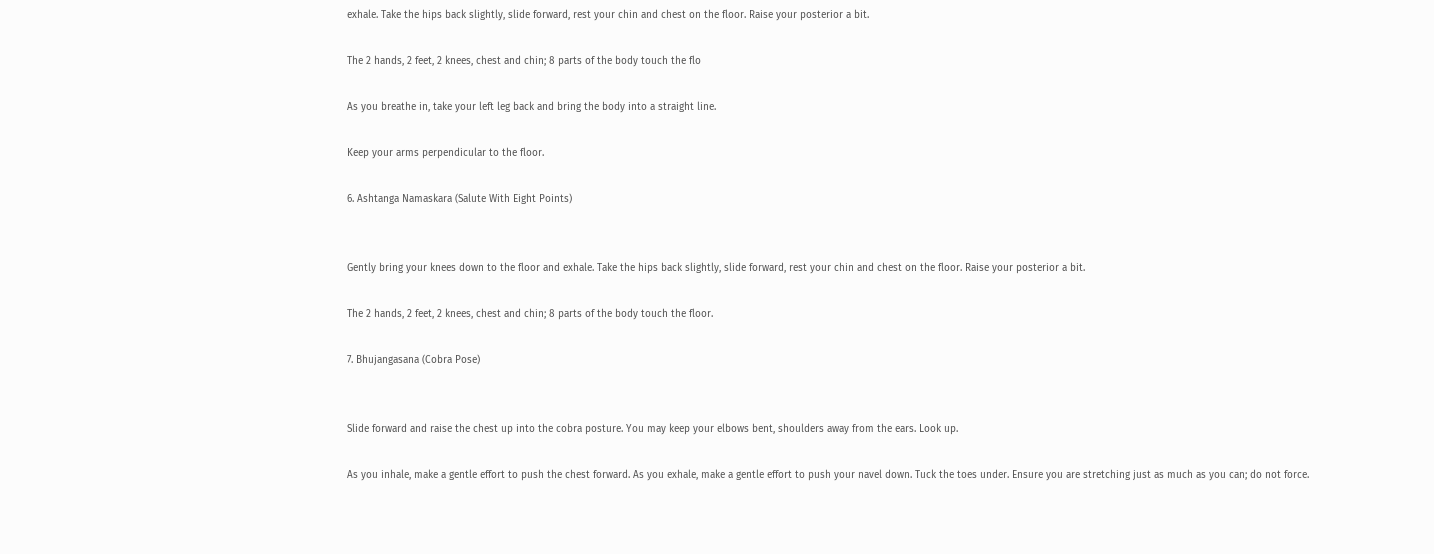exhale. Take the hips back slightly, slide forward, rest your chin and chest on the floor. Raise your posterior a bit.

The 2 hands, 2 feet, 2 knees, chest and chin; 8 parts of the body touch the flo

As you breathe in, take your left leg back and bring the body into a straight line.

Keep your arms perpendicular to the floor.

6. Ashtanga Namaskara (Salute With Eight Points)


Gently bring your knees down to the floor and exhale. Take the hips back slightly, slide forward, rest your chin and chest on the floor. Raise your posterior a bit.

The 2 hands, 2 feet, 2 knees, chest and chin; 8 parts of the body touch the floor.

7. Bhujangasana (Cobra Pose)


Slide forward and raise the chest up into the cobra posture. You may keep your elbows bent, shoulders away from the ears. Look up.

As you inhale, make a gentle effort to push the chest forward. As you exhale, make a gentle effort to push your navel down. Tuck the toes under. Ensure you are stretching just as much as you can; do not force.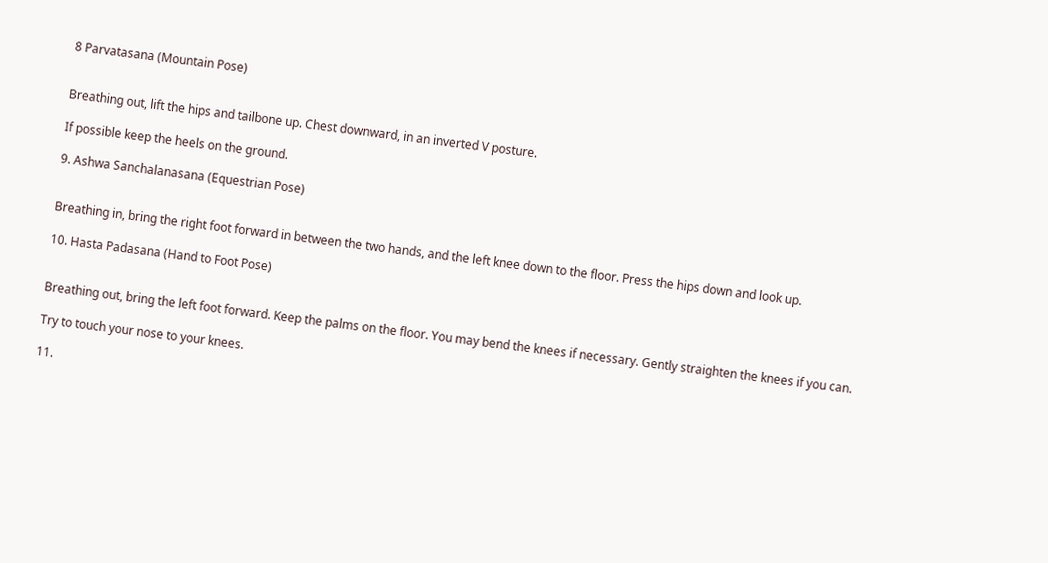8 Parvatasana (Mountain Pose)


Breathing out, lift the hips and tailbone up. Chest downward, in an inverted V posture.

If possible keep the heels on the ground.

9. Ashwa Sanchalanasana (Equestrian Pose)


Breathing in, bring the right foot forward in between the two hands, and the left knee down to the floor. Press the hips down and look up.

10. Hasta Padasana (Hand to Foot Pose)


Breathing out, bring the left foot forward. Keep the palms on the floor. You may bend the knees if necessary. Gently straighten the knees if you can.

Try to touch your nose to your knees.

11.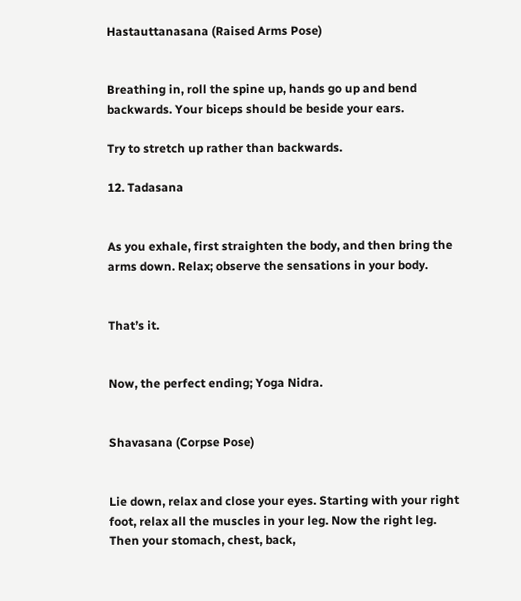Hastauttanasana (Raised Arms Pose)


Breathing in, roll the spine up, hands go up and bend backwards. Your biceps should be beside your ears.

Try to stretch up rather than backwards.

12. Tadasana


As you exhale, first straighten the body, and then bring the arms down. Relax; observe the sensations in your body.


That’s it.


Now, the perfect ending; Yoga Nidra.


Shavasana (Corpse Pose)


Lie down, relax and close your eyes. Starting with your right foot, relax all the muscles in your leg. Now the right leg. Then your stomach, chest, back,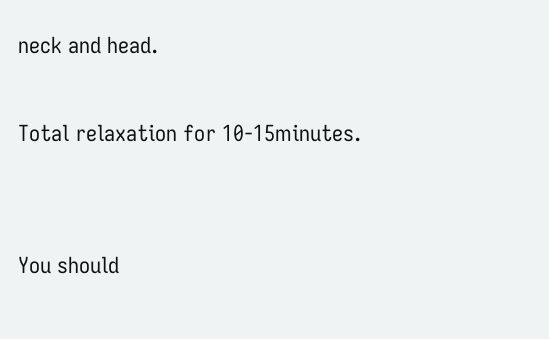neck and head.

Total relaxation for 10-15minutes.


You should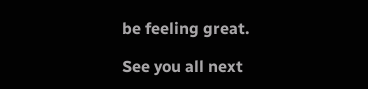be feeling great.

See you all next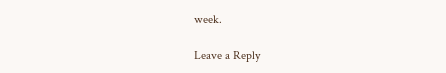week.

Leave a Reply